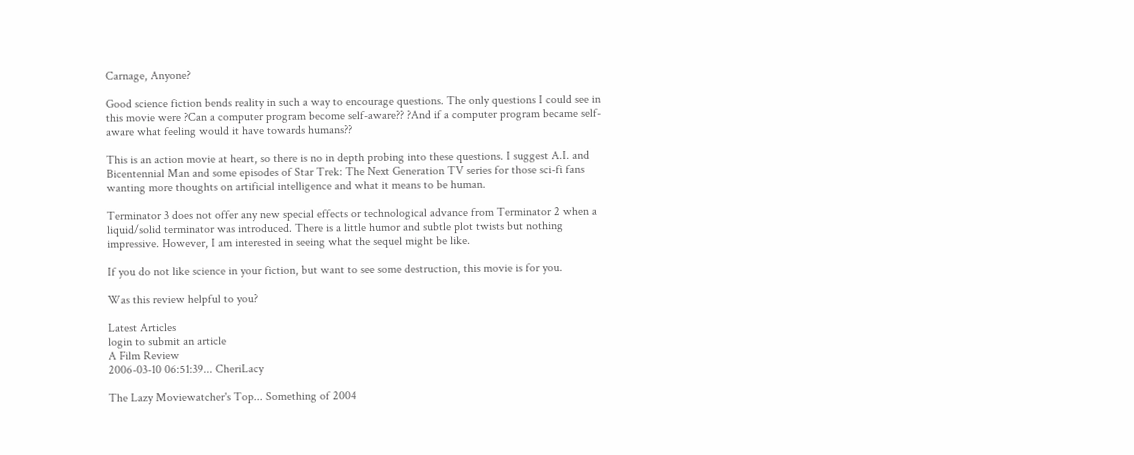Carnage, Anyone?

Good science fiction bends reality in such a way to encourage questions. The only questions I could see in this movie were ?Can a computer program become self-aware?? ?And if a computer program became self-aware what feeling would it have towards humans??

This is an action movie at heart, so there is no in depth probing into these questions. I suggest A.I. and Bicentennial Man and some episodes of Star Trek: The Next Generation TV series for those sci-fi fans wanting more thoughts on artificial intelligence and what it means to be human.

Terminator 3 does not offer any new special effects or technological advance from Terminator 2 when a liquid/solid terminator was introduced. There is a little humor and subtle plot twists but nothing impressive. However, I am interested in seeing what the sequel might be like.

If you do not like science in your fiction, but want to see some destruction, this movie is for you.

Was this review helpful to you?

Latest Articles
login to submit an article
A Film Review
2006-03-10 06:51:39... CheriLacy

The Lazy Moviewatcher's Top... Something of 2004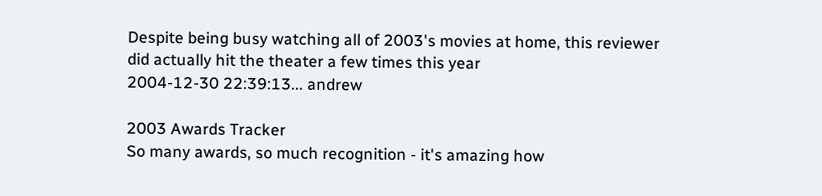Despite being busy watching all of 2003's movies at home, this reviewer did actually hit the theater a few times this year
2004-12-30 22:39:13... andrew

2003 Awards Tracker
So many awards, so much recognition - it's amazing how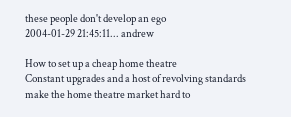these people don't develop an ego
2004-01-29 21:45:11... andrew

How to set up a cheap home theatre
Constant upgrades and a host of revolving standards make the home theatre market hard to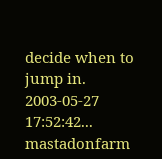decide when to jump in.
2003-05-27 17:52:42... mastadonfarm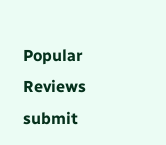Popular Reviews
submit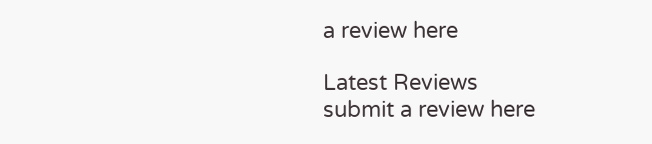a review here

Latest Reviews
submit a review here